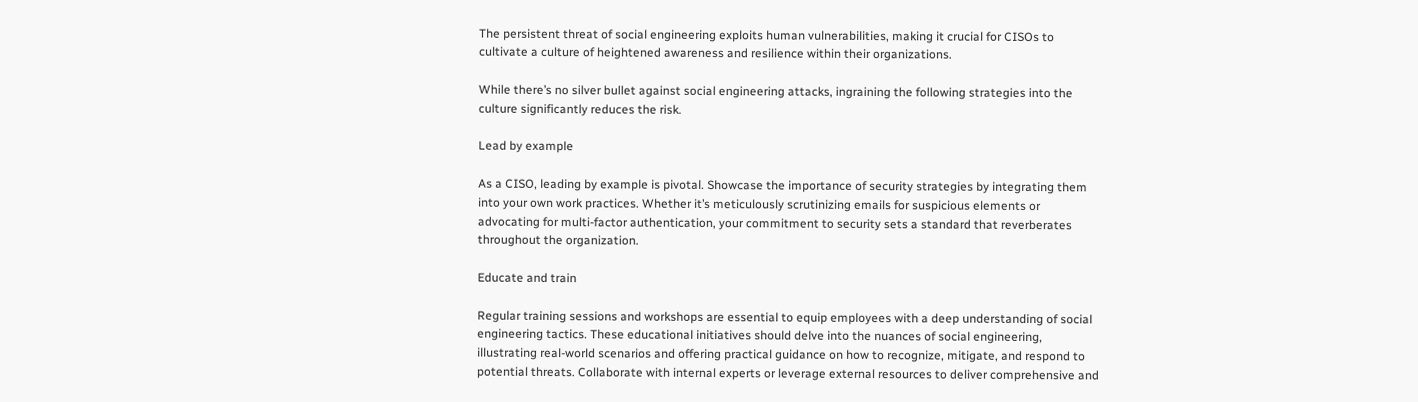The persistent threat of social engineering exploits human vulnerabilities, making it crucial for CISOs to cultivate a culture of heightened awareness and resilience within their organizations.

While there’s no silver bullet against social engineering attacks, ingraining the following strategies into the culture significantly reduces the risk.

Lead by example

As a CISO, leading by example is pivotal. Showcase the importance of security strategies by integrating them into your own work practices. Whether it’s meticulously scrutinizing emails for suspicious elements or advocating for multi-factor authentication, your commitment to security sets a standard that reverberates throughout the organization.

Educate and train

Regular training sessions and workshops are essential to equip employees with a deep understanding of social engineering tactics. These educational initiatives should delve into the nuances of social engineering, illustrating real-world scenarios and offering practical guidance on how to recognize, mitigate, and respond to potential threats. Collaborate with internal experts or leverage external resources to deliver comprehensive and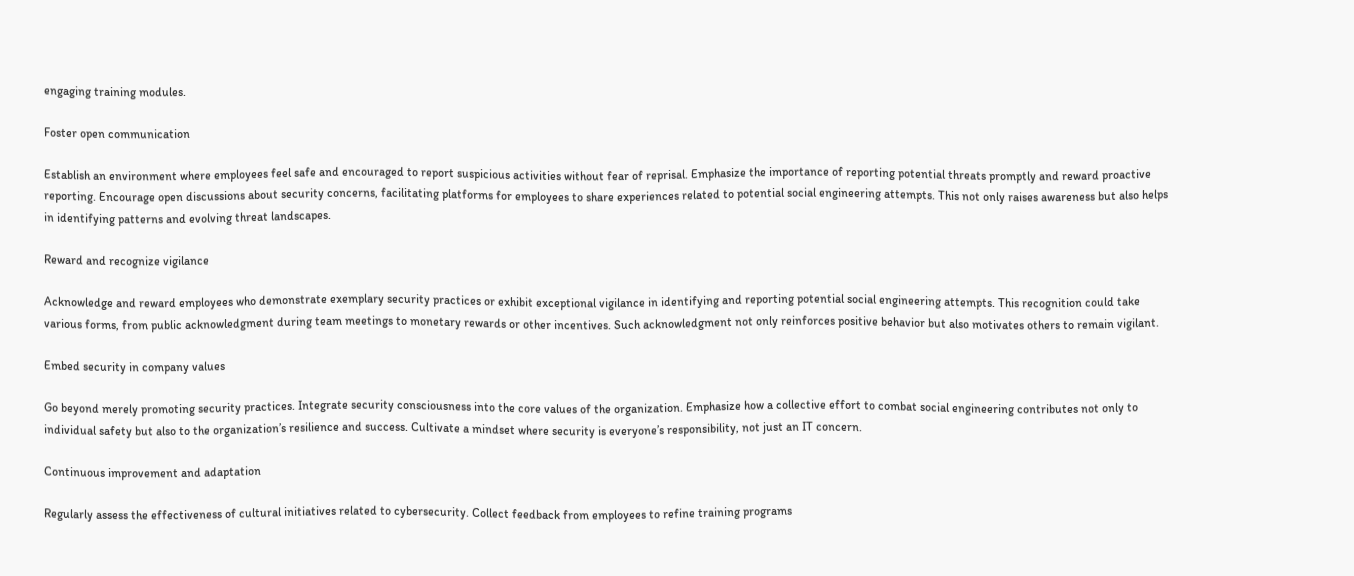engaging training modules.

Foster open communication

Establish an environment where employees feel safe and encouraged to report suspicious activities without fear of reprisal. Emphasize the importance of reporting potential threats promptly and reward proactive reporting. Encourage open discussions about security concerns, facilitating platforms for employees to share experiences related to potential social engineering attempts. This not only raises awareness but also helps in identifying patterns and evolving threat landscapes.

Reward and recognize vigilance

Acknowledge and reward employees who demonstrate exemplary security practices or exhibit exceptional vigilance in identifying and reporting potential social engineering attempts. This recognition could take various forms, from public acknowledgment during team meetings to monetary rewards or other incentives. Such acknowledgment not only reinforces positive behavior but also motivates others to remain vigilant.

Embed security in company values

Go beyond merely promoting security practices. Integrate security consciousness into the core values of the organization. Emphasize how a collective effort to combat social engineering contributes not only to individual safety but also to the organization’s resilience and success. Cultivate a mindset where security is everyone’s responsibility, not just an IT concern.

Continuous improvement and adaptation

Regularly assess the effectiveness of cultural initiatives related to cybersecurity. Collect feedback from employees to refine training programs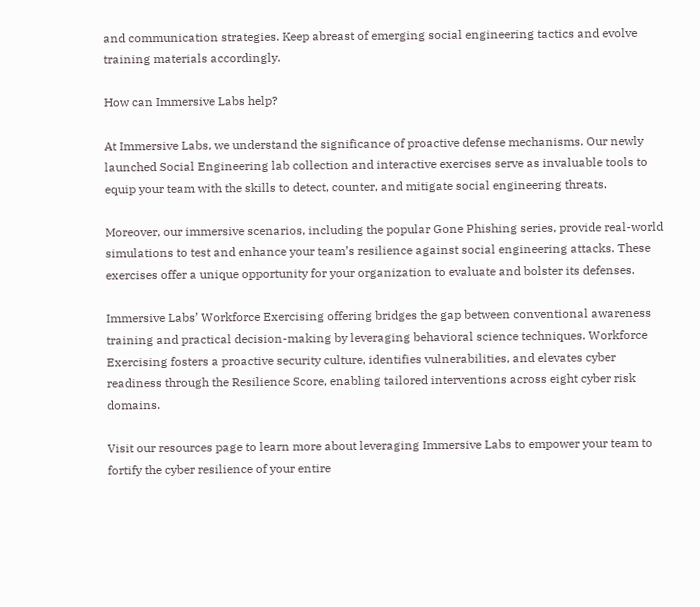and communication strategies. Keep abreast of emerging social engineering tactics and evolve training materials accordingly.

How can Immersive Labs help?

At Immersive Labs, we understand the significance of proactive defense mechanisms. Our newly launched Social Engineering lab collection and interactive exercises serve as invaluable tools to equip your team with the skills to detect, counter, and mitigate social engineering threats.

Moreover, our immersive scenarios, including the popular Gone Phishing series, provide real-world simulations to test and enhance your team’s resilience against social engineering attacks. These exercises offer a unique opportunity for your organization to evaluate and bolster its defenses.

Immersive Labs’ Workforce Exercising offering bridges the gap between conventional awareness training and practical decision-making by leveraging behavioral science techniques. Workforce Exercising fosters a proactive security culture, identifies vulnerabilities, and elevates cyber readiness through the Resilience Score, enabling tailored interventions across eight cyber risk domains.

Visit our resources page to learn more about leveraging Immersive Labs to empower your team to fortify the cyber resilience of your entire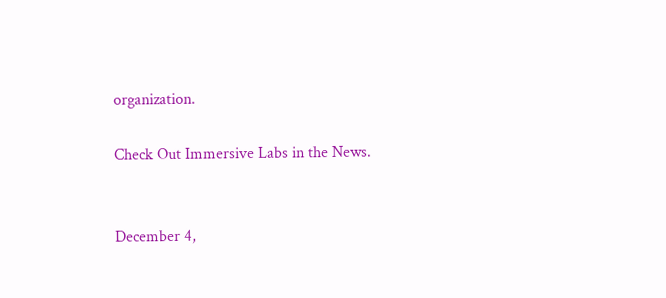organization.

Check Out Immersive Labs in the News.


December 4,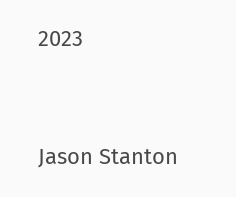2023


Jason Stanton